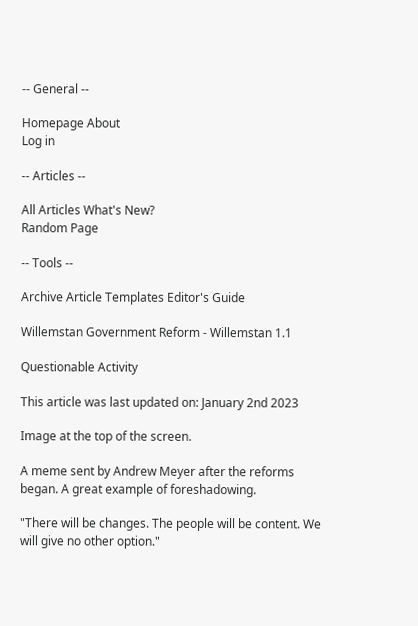-- General --

Homepage About
Log in

-- Articles --

All Articles What's New?
Random Page

-- Tools --

Archive Article Templates Editor's Guide

Willemstan Government Reform - Willemstan 1.1

Questionable Activity

This article was last updated on: January 2nd 2023

Image at the top of the screen.

A meme sent by Andrew Meyer after the reforms began. A great example of foreshadowing.

"There will be changes. The people will be content. We will give no other option."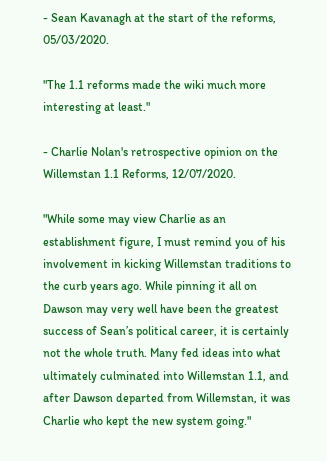- Sean Kavanagh at the start of the reforms, 05/03/2020.

"The 1.1 reforms made the wiki much more interesting at least."

- Charlie Nolan's retrospective opinion on the Willemstan 1.1 Reforms, 12/07/2020.

"While some may view Charlie as an establishment figure, I must remind you of his involvement in kicking Willemstan traditions to the curb years ago. While pinning it all on Dawson may very well have been the greatest success of Sean’s political career, it is certainly not the whole truth. Many fed ideas into what ultimately culminated into Willemstan 1.1, and after Dawson departed from Willemstan, it was Charlie who kept the new system going."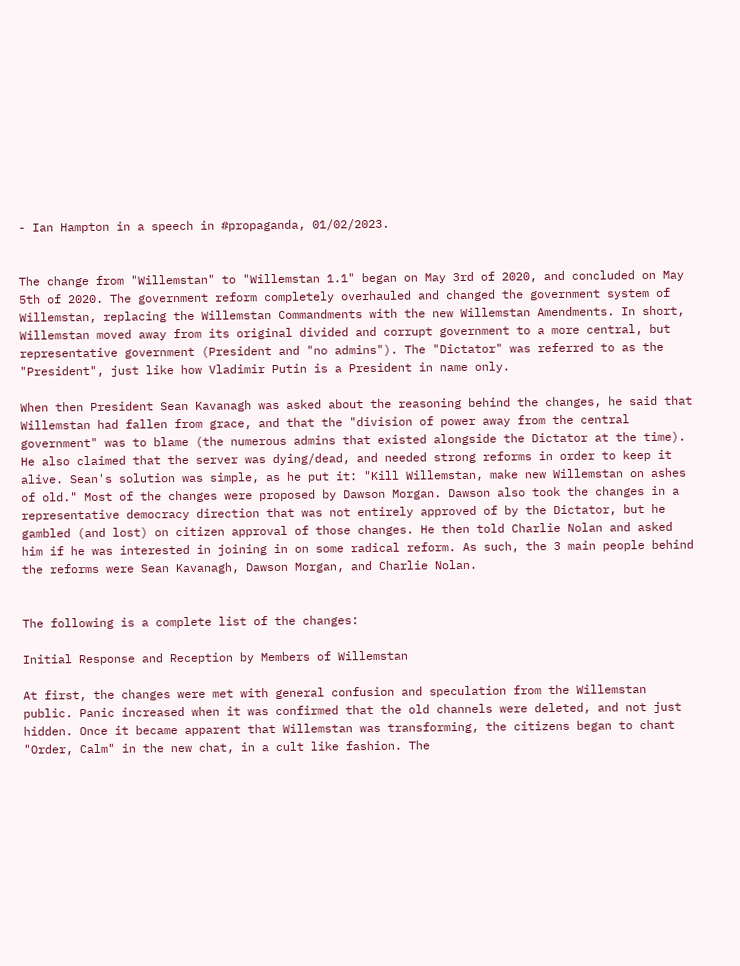- Ian Hampton in a speech in #propaganda, 01/02/2023.


The change from "Willemstan" to "Willemstan 1.1" began on May 3rd of 2020, and concluded on May 5th of 2020. The government reform completely overhauled and changed the government system of Willemstan, replacing the Willemstan Commandments with the new Willemstan Amendments. In short, Willemstan moved away from its original divided and corrupt government to a more central, but representative government (President and "no admins"). The "Dictator" was referred to as the "President", just like how Vladimir Putin is a President in name only.

When then President Sean Kavanagh was asked about the reasoning behind the changes, he said that Willemstan had fallen from grace, and that the "division of power away from the central government" was to blame (the numerous admins that existed alongside the Dictator at the time). He also claimed that the server was dying/dead, and needed strong reforms in order to keep it alive. Sean's solution was simple, as he put it: "Kill Willemstan, make new Willemstan on ashes of old." Most of the changes were proposed by Dawson Morgan. Dawson also took the changes in a representative democracy direction that was not entirely approved of by the Dictator, but he gambled (and lost) on citizen approval of those changes. He then told Charlie Nolan and asked him if he was interested in joining in on some radical reform. As such, the 3 main people behind the reforms were Sean Kavanagh, Dawson Morgan, and Charlie Nolan.


The following is a complete list of the changes:

Initial Response and Reception by Members of Willemstan

At first, the changes were met with general confusion and speculation from the Willemstan public. Panic increased when it was confirmed that the old channels were deleted, and not just hidden. Once it became apparent that Willemstan was transforming, the citizens began to chant "Order, Calm" in the new chat, in a cult like fashion. The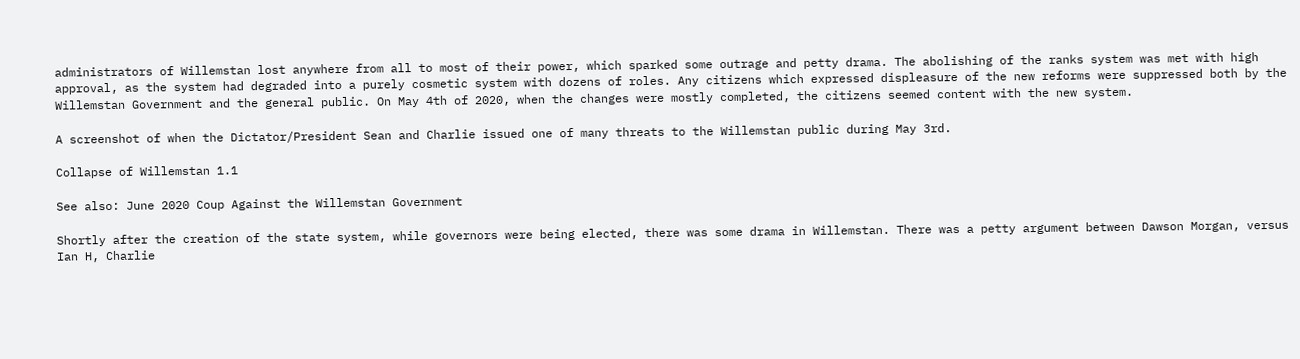administrators of Willemstan lost anywhere from all to most of their power, which sparked some outrage and petty drama. The abolishing of the ranks system was met with high approval, as the system had degraded into a purely cosmetic system with dozens of roles. Any citizens which expressed displeasure of the new reforms were suppressed both by the Willemstan Government and the general public. On May 4th of 2020, when the changes were mostly completed, the citizens seemed content with the new system.

A screenshot of when the Dictator/President Sean and Charlie issued one of many threats to the Willemstan public during May 3rd.

Collapse of Willemstan 1.1

See also: June 2020 Coup Against the Willemstan Government

Shortly after the creation of the state system, while governors were being elected, there was some drama in Willemstan. There was a petty argument between Dawson Morgan, versus Ian H, Charlie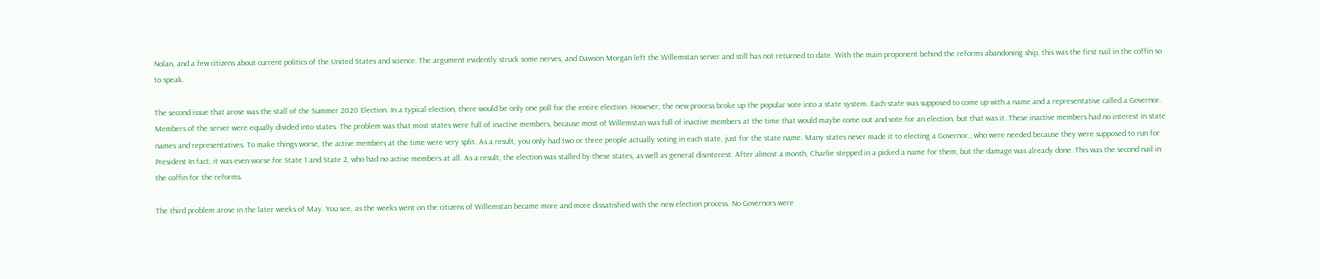Nolan, and a few citizens about current politics of the United States and science. The argument evidently struck some nerves, and Dawson Morgan left the Willemstan server and still has not returned to date. With the main proponent behind the reforms abandoning ship, this was the first nail in the coffin so to speak.

The second issue that arose was the stall of the Summer 2020 Election. In a typical election, there would be only one poll for the entire election. However, the new process broke up the popular vote into a state system. Each state was supposed to come up with a name and a representative called a Governor. Members of the server were equally divided into states. The problem was that most states were full of inactive members, because most of Willemstan was full of inactive members at the time that would maybe come out and vote for an election, but that was it. These inactive members had no interest in state names and representatives. To make things worse, the active members at the time were very split. As a result, you only had two or three people actually voting in each state, just for the state name. Many states never made it to electing a Governor., who were needed because they were supposed to run for President In fact, it was even worse for State 1 and State 2, who had no active members at all. As a result, the election was stalled by these states, as well as general disinterest. After almost a month, Charlie stepped in a picked a name for them, but the damage was already done. This was the second nail in the coffin for the reforms.

The third problem arose in the later weeks of May. You see, as the weeks went on the citizens of Willemstan became more and more dissatisfied with the new election process. No Governors were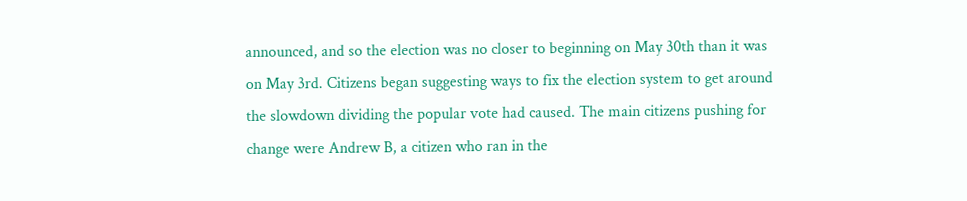announced, and so the election was no closer to beginning on May 30th than it was on May 3rd. Citizens began suggesting ways to fix the election system to get around the slowdown dividing the popular vote had caused. The main citizens pushing for change were Andrew B, a citizen who ran in the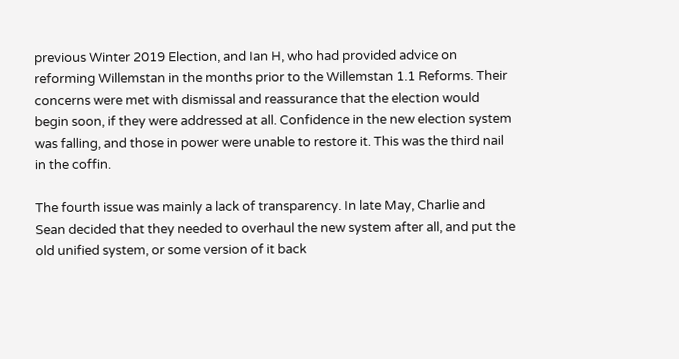previous Winter 2019 Election, and Ian H, who had provided advice on reforming Willemstan in the months prior to the Willemstan 1.1 Reforms. Their concerns were met with dismissal and reassurance that the election would begin soon, if they were addressed at all. Confidence in the new election system was falling, and those in power were unable to restore it. This was the third nail in the coffin.

The fourth issue was mainly a lack of transparency. In late May, Charlie and Sean decided that they needed to overhaul the new system after all, and put the old unified system, or some version of it back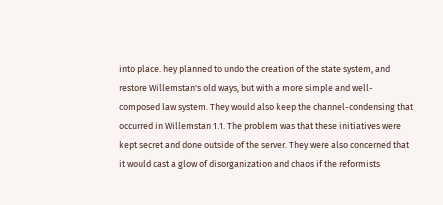into place. hey planned to undo the creation of the state system, and restore Willemstan's old ways, but with a more simple and well-composed law system. They would also keep the channel-condensing that occurred in Willemstan 1.1. The problem was that these initiatives were kept secret and done outside of the server. They were also concerned that it would cast a glow of disorganization and chaos if the reformists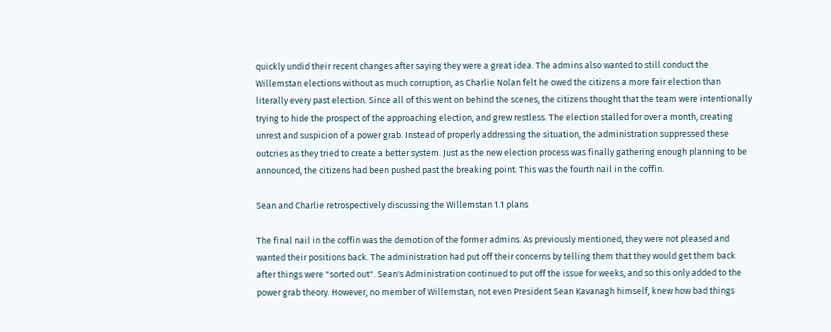quickly undid their recent changes after saying they were a great idea. The admins also wanted to still conduct the Willemstan elections without as much corruption, as Charlie Nolan felt he owed the citizens a more fair election than literally every past election. Since all of this went on behind the scenes, the citizens thought that the team were intentionally trying to hide the prospect of the approaching election, and grew restless. The election stalled for over a month, creating unrest and suspicion of a power grab. Instead of properly addressing the situation, the administration suppressed these outcries as they tried to create a better system. Just as the new election process was finally gathering enough planning to be announced, the citizens had been pushed past the breaking point. This was the fourth nail in the coffin.

Sean and Charlie retrospectively discussing the Willemstan 1.1 plans

The final nail in the coffin was the demotion of the former admins. As previously mentioned, they were not pleased and wanted their positions back. The administration had put off their concerns by telling them that they would get them back after things were "sorted out". Sean's Administration continued to put off the issue for weeks, and so this only added to the power grab theory. However, no member of Willemstan, not even President Sean Kavanagh himself, knew how bad things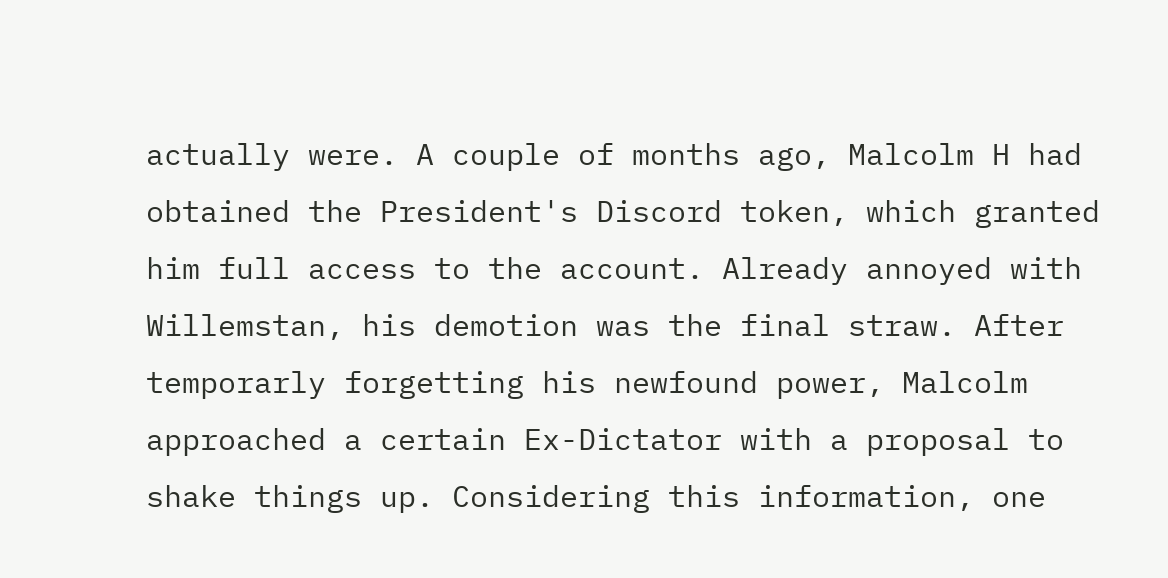actually were. A couple of months ago, Malcolm H had obtained the President's Discord token, which granted him full access to the account. Already annoyed with Willemstan, his demotion was the final straw. After temporarly forgetting his newfound power, Malcolm approached a certain Ex-Dictator with a proposal to shake things up. Considering this information, one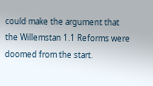could make the argument that the Willemstan 1.1 Reforms were doomed from the start.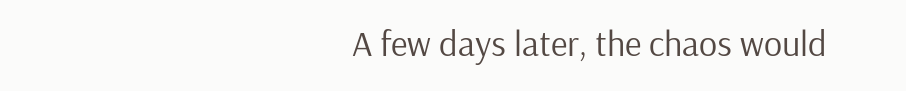A few days later, the chaos would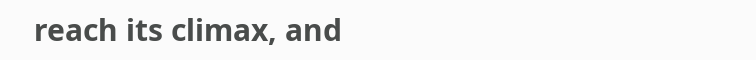reach its climax, and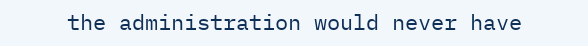the administration would never have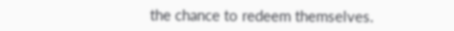the chance to redeem themselves.